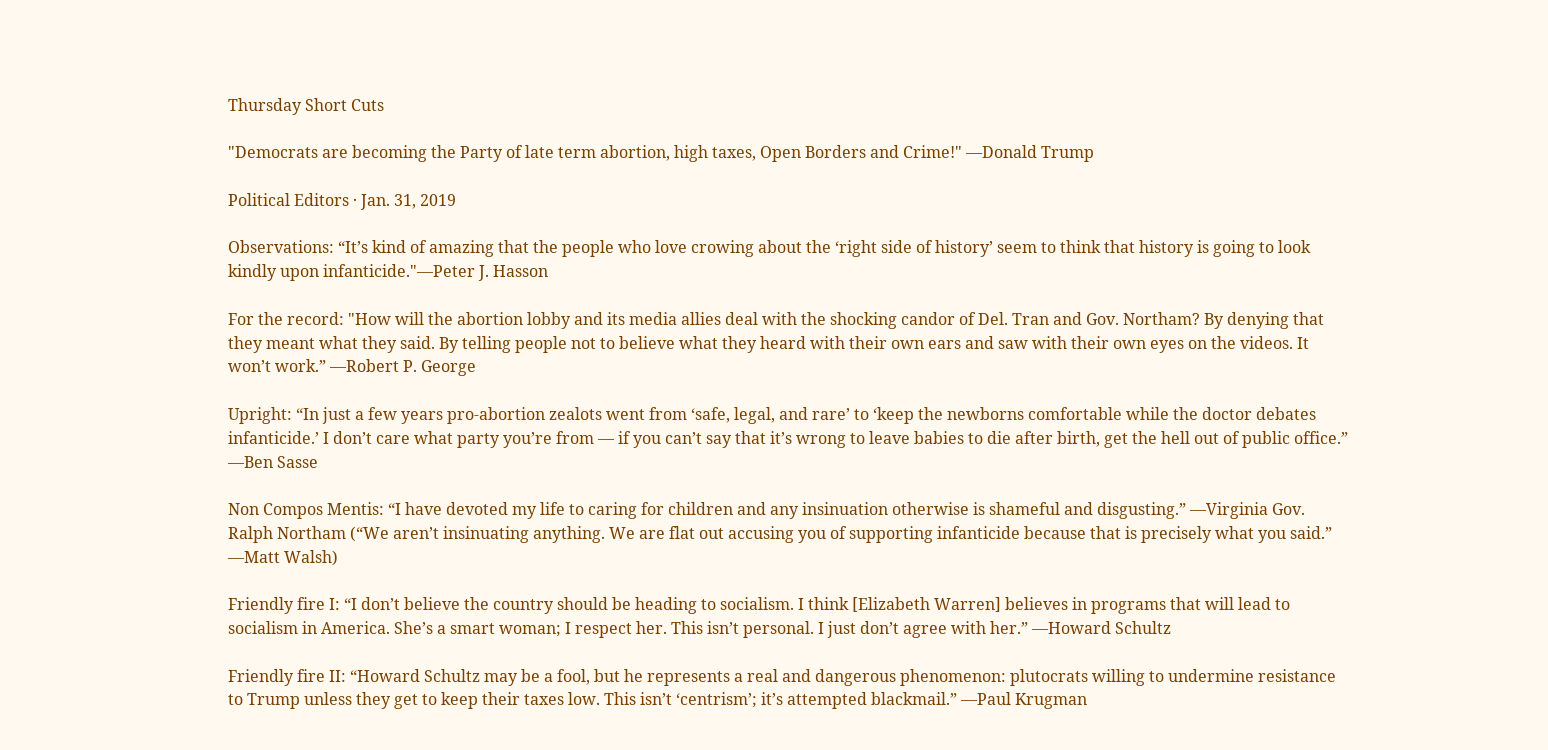Thursday Short Cuts

"Democrats are becoming the Party of late term abortion, high taxes, Open Borders and Crime!" —Donald Trump

Political Editors · Jan. 31, 2019

Observations: “It’s kind of amazing that the people who love crowing about the ‘right side of history’ seem to think that history is going to look kindly upon infanticide."—Peter J. Hasson

For the record: "How will the abortion lobby and its media allies deal with the shocking candor of Del. Tran and Gov. Northam? By denying that they meant what they said. By telling people not to believe what they heard with their own ears and saw with their own eyes on the videos. It won’t work.” —Robert P. George

Upright: “In just a few years pro-abortion zealots went from ‘safe, legal, and rare’ to ‘keep the newborns comfortable while the doctor debates infanticide.’ I don’t care what party you’re from — if you can’t say that it’s wrong to leave babies to die after birth, get the hell out of public office.” —Ben Sasse

Non Compos Mentis: “I have devoted my life to caring for children and any insinuation otherwise is shameful and disgusting.” —Virginia Gov. Ralph Northam (“We aren’t insinuating anything. We are flat out accusing you of supporting infanticide because that is precisely what you said.” —Matt Walsh)

Friendly fire I: “I don’t believe the country should be heading to socialism. I think [Elizabeth Warren] believes in programs that will lead to socialism in America. She’s a smart woman; I respect her. This isn’t personal. I just don’t agree with her.” —Howard Schultz

Friendly fire II: “Howard Schultz may be a fool, but he represents a real and dangerous phenomenon: plutocrats willing to undermine resistance to Trump unless they get to keep their taxes low. This isn’t ‘centrism’; it’s attempted blackmail.” —Paul Krugman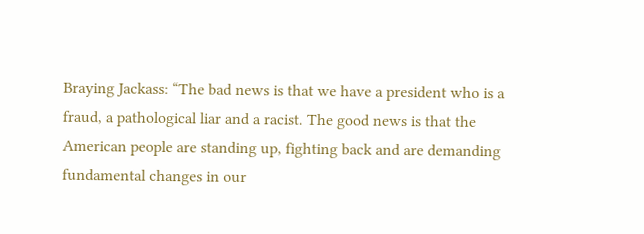Braying Jackass: “The bad news is that we have a president who is a fraud, a pathological liar and a racist. The good news is that the American people are standing up, fighting back and are demanding fundamental changes in our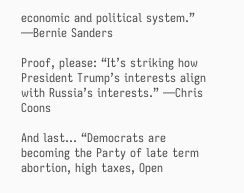economic and political system.” —Bernie Sanders

Proof, please: “It’s striking how President Trump’s interests align with Russia’s interests.” —Chris Coons

And last… “Democrats are becoming the Party of late term abortion, high taxes, Open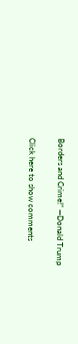Borders and Crime!” —Donald Trump

Click here to show comments